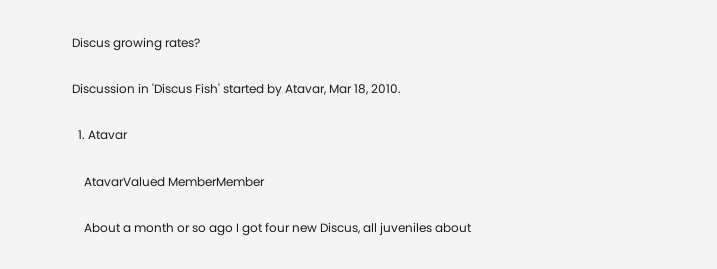Discus growing rates?

Discussion in 'Discus Fish' started by Atavar, Mar 18, 2010.

  1. Atavar

    AtavarValued MemberMember

    About a month or so ago I got four new Discus, all juveniles about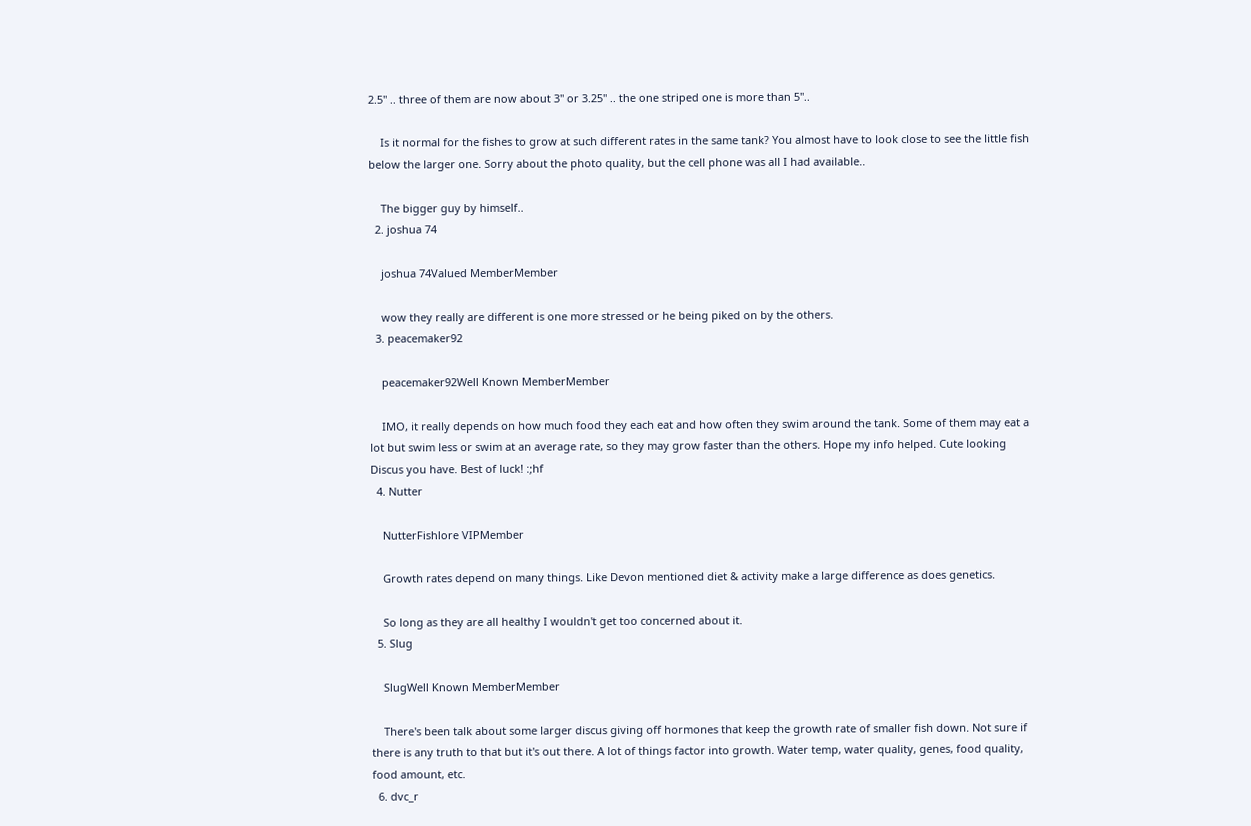2.5" .. three of them are now about 3" or 3.25" .. the one striped one is more than 5"..

    Is it normal for the fishes to grow at such different rates in the same tank? You almost have to look close to see the little fish below the larger one. Sorry about the photo quality, but the cell phone was all I had available..

    The bigger guy by himself..
  2. joshua 74

    joshua 74Valued MemberMember

    wow they really are different is one more stressed or he being piked on by the others.
  3. peacemaker92

    peacemaker92Well Known MemberMember

    IMO, it really depends on how much food they each eat and how often they swim around the tank. Some of them may eat a lot but swim less or swim at an average rate, so they may grow faster than the others. Hope my info helped. Cute looking Discus you have. Best of luck! :;hf
  4. Nutter

    NutterFishlore VIPMember

    Growth rates depend on many things. Like Devon mentioned diet & activity make a large difference as does genetics.

    So long as they are all healthy I wouldn't get too concerned about it.
  5. Slug

    SlugWell Known MemberMember

    There's been talk about some larger discus giving off hormones that keep the growth rate of smaller fish down. Not sure if there is any truth to that but it's out there. A lot of things factor into growth. Water temp, water quality, genes, food quality, food amount, etc.
  6. dvc_r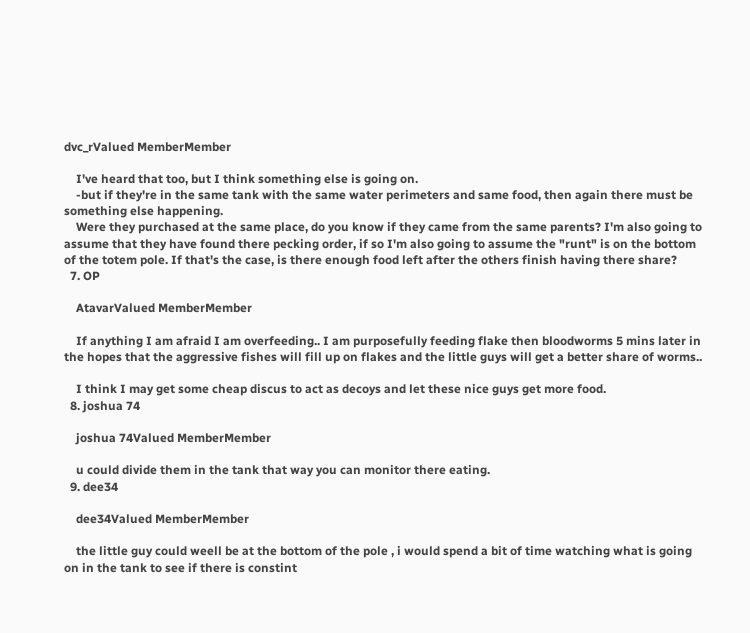dvc_rValued MemberMember

    I've heard that too, but I think something else is going on.
    -but if they're in the same tank with the same water perimeters and same food, then again there must be something else happening.
    Were they purchased at the same place, do you know if they came from the same parents? I'm also going to assume that they have found there pecking order, if so I'm also going to assume the "runt" is on the bottom of the totem pole. If that's the case, is there enough food left after the others finish having there share?
  7. OP

    AtavarValued MemberMember

    If anything I am afraid I am overfeeding.. I am purposefully feeding flake then bloodworms 5 mins later in the hopes that the aggressive fishes will fill up on flakes and the little guys will get a better share of worms..

    I think I may get some cheap discus to act as decoys and let these nice guys get more food.
  8. joshua 74

    joshua 74Valued MemberMember

    u could divide them in the tank that way you can monitor there eating.
  9. dee34

    dee34Valued MemberMember

    the little guy could weell be at the bottom of the pole , i would spend a bit of time watching what is going on in the tank to see if there is constint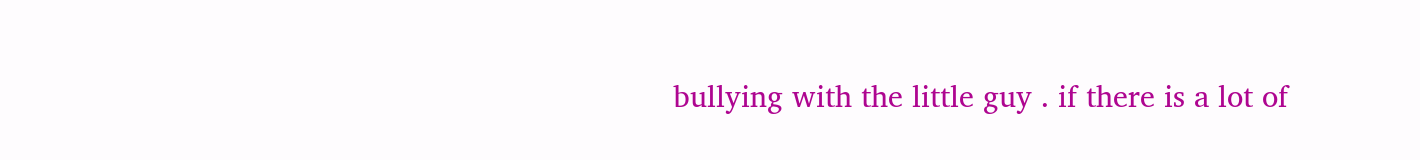bullying with the little guy . if there is a lot of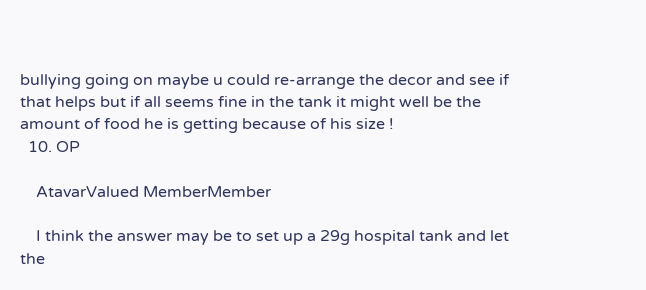bullying going on maybe u could re-arrange the decor and see if that helps but if all seems fine in the tank it might well be the amount of food he is getting because of his size !
  10. OP

    AtavarValued MemberMember

    I think the answer may be to set up a 29g hospital tank and let the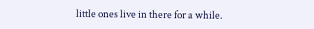little ones live in there for a while.